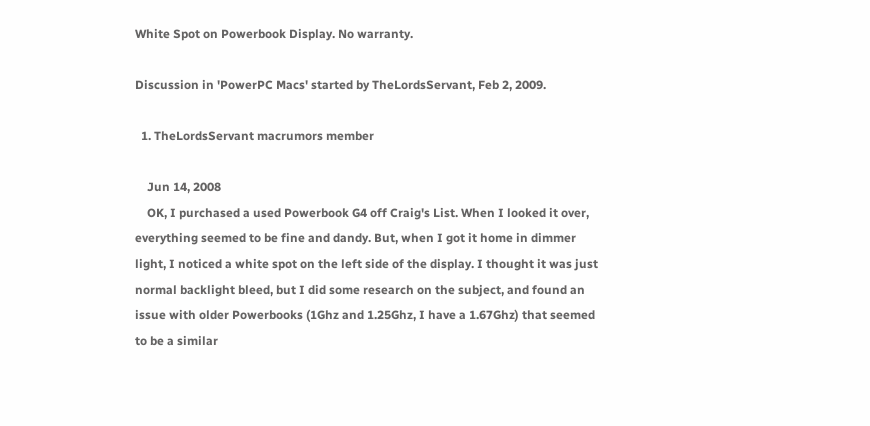White Spot on Powerbook Display. No warranty.

Discussion in 'PowerPC Macs' started by TheLordsServant, Feb 2, 2009.

  1. TheLordsServant macrumors member

    Jun 14, 2008
    OK, I purchased a used Powerbook G4 off Craig's List. When I looked it over, everything seemed to be fine and dandy. But, when I got it home in dimmer light, I noticed a white spot on the left side of the display. I thought it was just normal backlight bleed, but I did some research on the subject, and found an issue with older Powerbooks (1Ghz and 1.25Ghz, I have a 1.67Ghz) that seemed to be a similar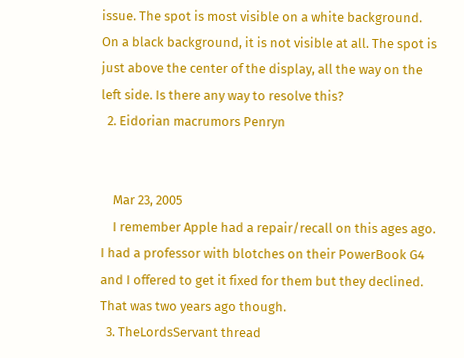issue. The spot is most visible on a white background. On a black background, it is not visible at all. The spot is just above the center of the display, all the way on the left side. Is there any way to resolve this?
  2. Eidorian macrumors Penryn


    Mar 23, 2005
    I remember Apple had a repair/recall on this ages ago. I had a professor with blotches on their PowerBook G4 and I offered to get it fixed for them but they declined. That was two years ago though.
  3. TheLordsServant thread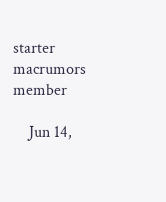starter macrumors member

    Jun 14,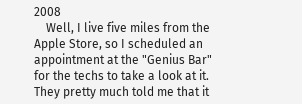2008
    Well, I live five miles from the Apple Store, so I scheduled an appointment at the "Genius Bar" for the techs to take a look at it. They pretty much told me that it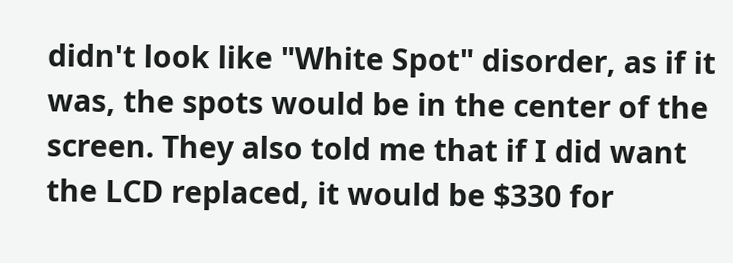didn't look like "White Spot" disorder, as if it was, the spots would be in the center of the screen. They also told me that if I did want the LCD replaced, it would be $330 for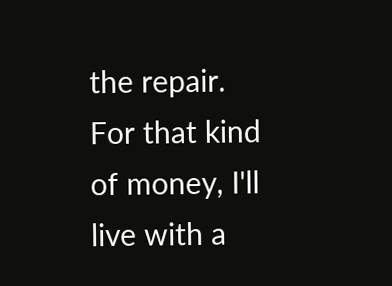the repair. For that kind of money, I'll live with a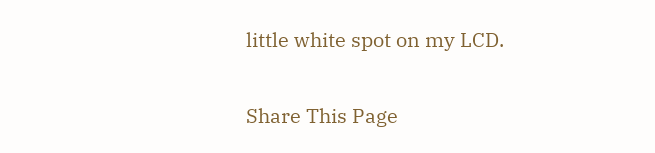little white spot on my LCD.

Share This Page